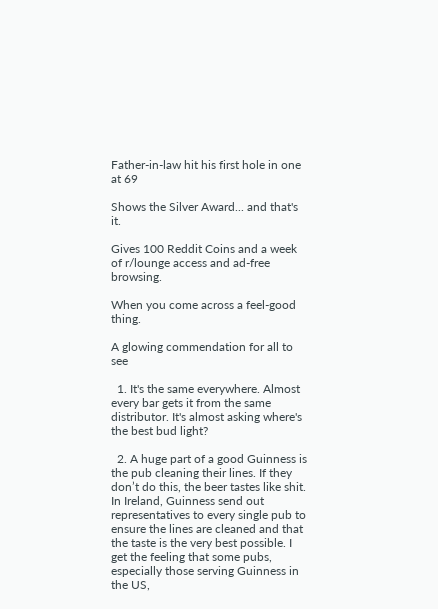Father-in-law hit his first hole in one at 69

Shows the Silver Award... and that's it.

Gives 100 Reddit Coins and a week of r/lounge access and ad-free browsing.

When you come across a feel-good thing.

A glowing commendation for all to see

  1. It's the same everywhere. Almost every bar gets it from the same distributor. It's almost asking where's the best bud light?

  2. A huge part of a good Guinness is the pub cleaning their lines. If they don’t do this, the beer tastes like shit. In Ireland, Guinness send out representatives to every single pub to ensure the lines are cleaned and that the taste is the very best possible. I get the feeling that some pubs, especially those serving Guinness in the US,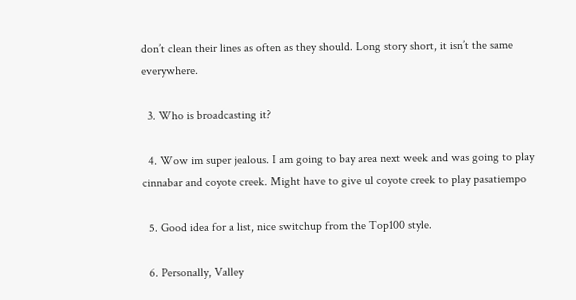don’t clean their lines as often as they should. Long story short, it isn’t the same everywhere.

  3. Who is broadcasting it?

  4. Wow im super jealous. I am going to bay area next week and was going to play cinnabar and coyote creek. Might have to give ul coyote creek to play pasatiempo

  5. Good idea for a list, nice switchup from the Top100 style.

  6. Personally, Valley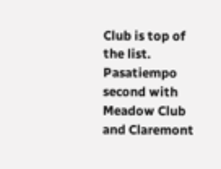Club is top of the list. Pasatiempo second with Meadow Club and Claremont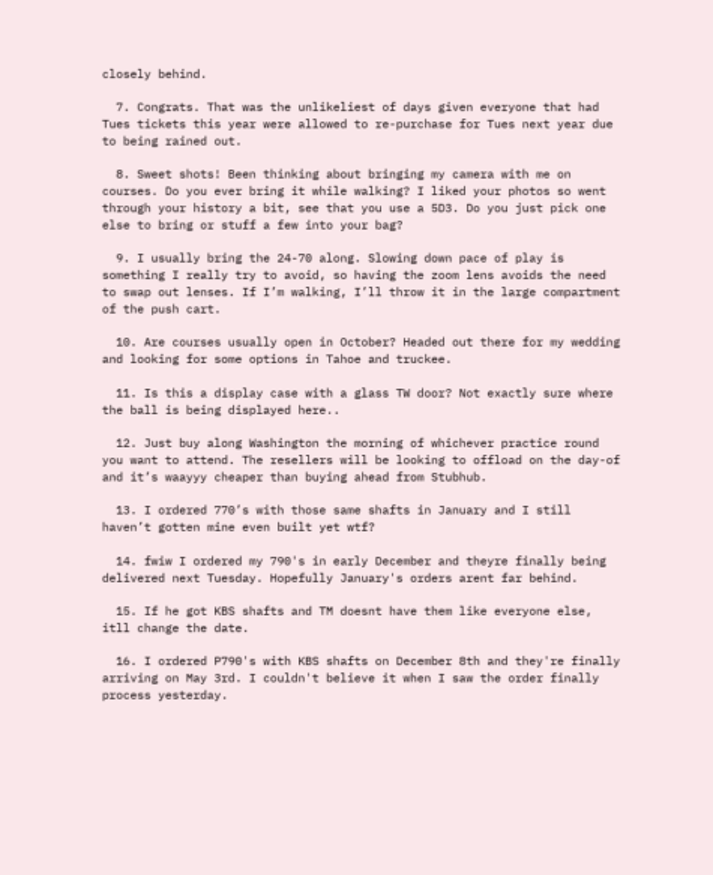closely behind.

  7. Congrats. That was the unlikeliest of days given everyone that had Tues tickets this year were allowed to re-purchase for Tues next year due to being rained out.

  8. Sweet shots! Been thinking about bringing my camera with me on courses. Do you ever bring it while walking? I liked your photos so went through your history a bit, see that you use a 5D3. Do you just pick one else to bring or stuff a few into your bag?

  9. I usually bring the 24-70 along. Slowing down pace of play is something I really try to avoid, so having the zoom lens avoids the need to swap out lenses. If I’m walking, I’ll throw it in the large compartment of the push cart.

  10. Are courses usually open in October? Headed out there for my wedding and looking for some options in Tahoe and truckee.

  11. Is this a display case with a glass TW door? Not exactly sure where the ball is being displayed here..

  12. Just buy along Washington the morning of whichever practice round you want to attend. The resellers will be looking to offload on the day-of and it’s waayyy cheaper than buying ahead from Stubhub.

  13. I ordered 770’s with those same shafts in January and I still haven’t gotten mine even built yet wtf?

  14. fwiw I ordered my 790's in early December and theyre finally being delivered next Tuesday. Hopefully January's orders arent far behind.

  15. If he got KBS shafts and TM doesnt have them like everyone else, itll change the date.

  16. I ordered P790's with KBS shafts on December 8th and they're finally arriving on May 3rd. I couldn't believe it when I saw the order finally process yesterday.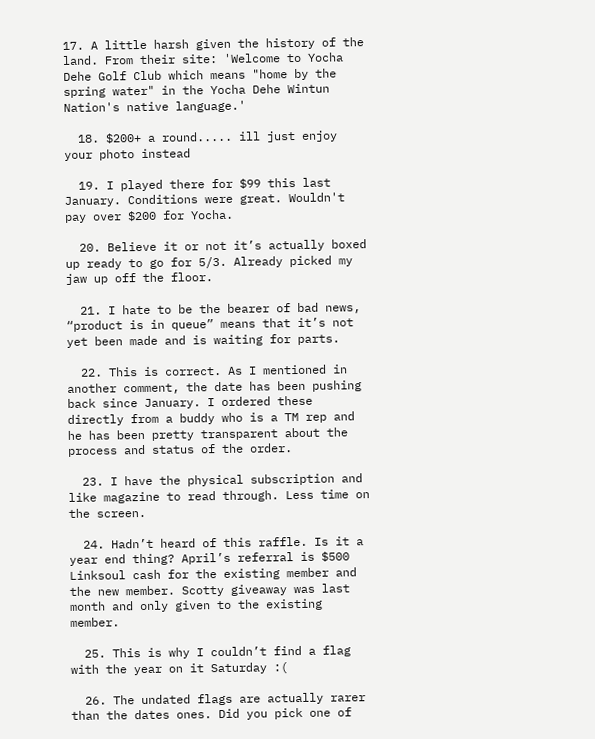17. A little harsh given the history of the land. From their site: 'Welcome to Yocha Dehe Golf Club which means "home by the spring water" in the Yocha Dehe Wintun Nation's native language.'

  18. $200+ a round..... ill just enjoy your photo instead

  19. I played there for $99 this last January. Conditions were great. Wouldn't pay over $200 for Yocha.

  20. Believe it or not it’s actually boxed up ready to go for 5/3. Already picked my jaw up off the floor.

  21. I hate to be the bearer of bad news, “product is in queue” means that it’s not yet been made and is waiting for parts.

  22. This is correct. As I mentioned in another comment, the date has been pushing back since January. I ordered these directly from a buddy who is a TM rep and he has been pretty transparent about the process and status of the order.

  23. I have the physical subscription and like magazine to read through. Less time on the screen.

  24. Hadn’t heard of this raffle. Is it a year end thing? April’s referral is $500 Linksoul cash for the existing member and the new member. Scotty giveaway was last month and only given to the existing member.

  25. This is why I couldn’t find a flag with the year on it Saturday :(

  26. The undated flags are actually rarer than the dates ones. Did you pick one of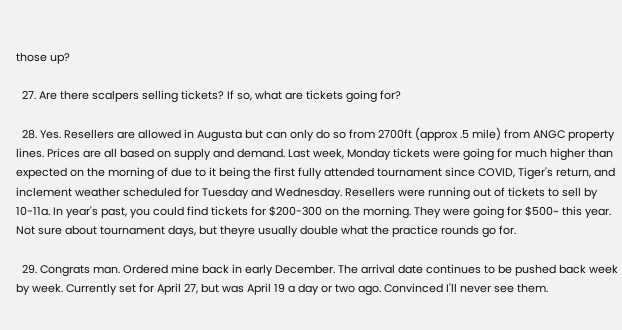those up?

  27. Are there scalpers selling tickets? If so, what are tickets going for?

  28. Yes. Resellers are allowed in Augusta but can only do so from 2700ft (approx .5 mile) from ANGC property lines. Prices are all based on supply and demand. Last week, Monday tickets were going for much higher than expected on the morning of due to it being the first fully attended tournament since COVID, Tiger's return, and inclement weather scheduled for Tuesday and Wednesday. Resellers were running out of tickets to sell by 10-11a. In year's past, you could find tickets for $200-300 on the morning. They were going for $500~ this year. Not sure about tournament days, but theyre usually double what the practice rounds go for.

  29. Congrats man. Ordered mine back in early December. The arrival date continues to be pushed back week by week. Currently set for April 27, but was April 19 a day or two ago. Convinced I'll never see them.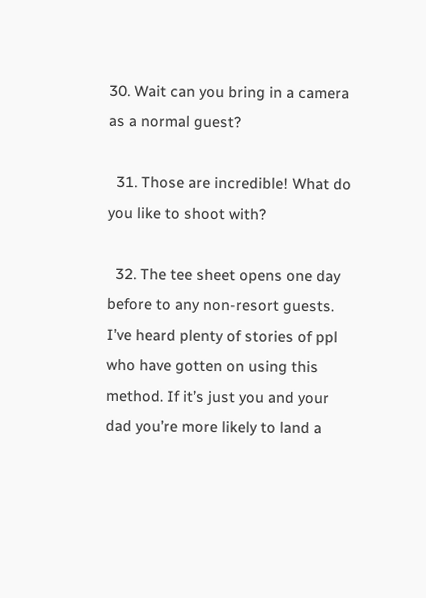30. Wait can you bring in a camera as a normal guest?

  31. Those are incredible! What do you like to shoot with?

  32. The tee sheet opens one day before to any non-resort guests. I’ve heard plenty of stories of ppl who have gotten on using this method. If it’s just you and your dad you’re more likely to land a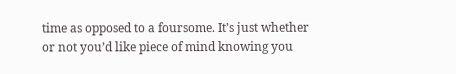time as opposed to a foursome. It’s just whether or not you’d like piece of mind knowing you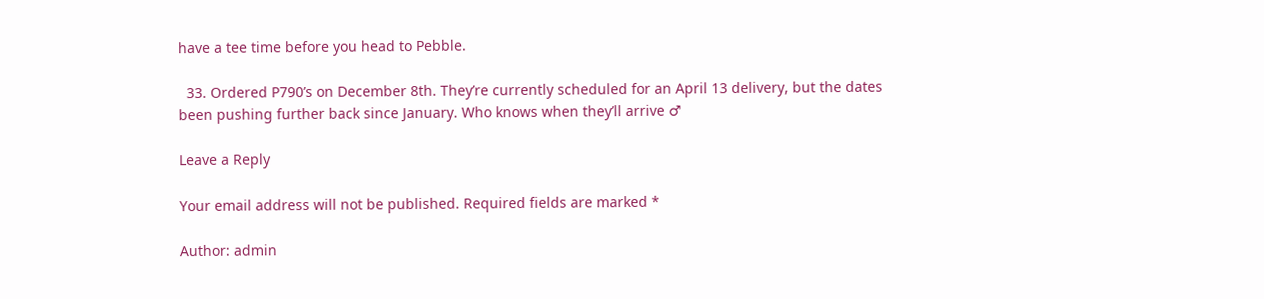have a tee time before you head to Pebble.

  33. Ordered P790’s on December 8th. They’re currently scheduled for an April 13 delivery, but the dates been pushing further back since January. Who knows when they’ll arrive ♂

Leave a Reply

Your email address will not be published. Required fields are marked *

Author: admin